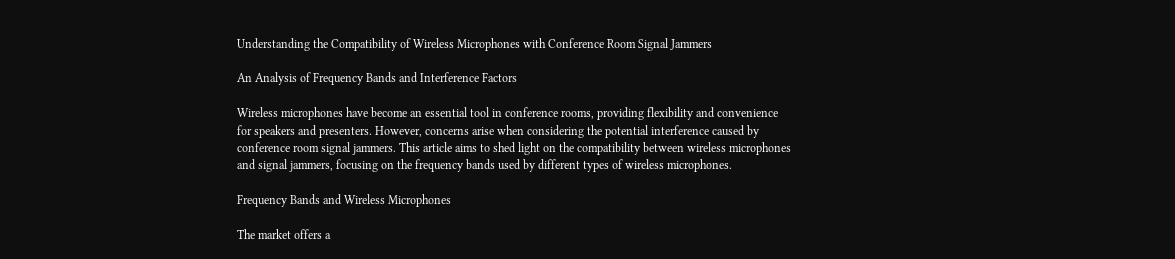Understanding the Compatibility of Wireless Microphones with Conference Room Signal Jammers

An Analysis of Frequency Bands and Interference Factors

Wireless microphones have become an essential tool in conference rooms, providing flexibility and convenience for speakers and presenters. However, concerns arise when considering the potential interference caused by conference room signal jammers. This article aims to shed light on the compatibility between wireless microphones and signal jammers, focusing on the frequency bands used by different types of wireless microphones.

Frequency Bands and Wireless Microphones

The market offers a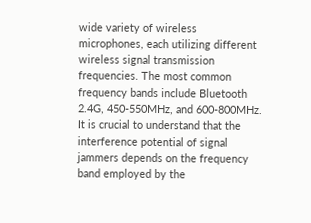wide variety of wireless microphones, each utilizing different wireless signal transmission frequencies. The most common frequency bands include Bluetooth 2.4G, 450-550MHz, and 600-800MHz. It is crucial to understand that the interference potential of signal jammers depends on the frequency band employed by the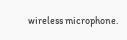wireless microphone.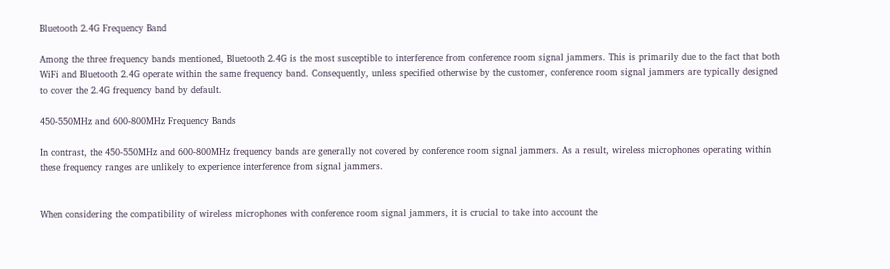Bluetooth 2.4G Frequency Band

Among the three frequency bands mentioned, Bluetooth 2.4G is the most susceptible to interference from conference room signal jammers. This is primarily due to the fact that both WiFi and Bluetooth 2.4G operate within the same frequency band. Consequently, unless specified otherwise by the customer, conference room signal jammers are typically designed to cover the 2.4G frequency band by default.

450-550MHz and 600-800MHz Frequency Bands

In contrast, the 450-550MHz and 600-800MHz frequency bands are generally not covered by conference room signal jammers. As a result, wireless microphones operating within these frequency ranges are unlikely to experience interference from signal jammers.


When considering the compatibility of wireless microphones with conference room signal jammers, it is crucial to take into account the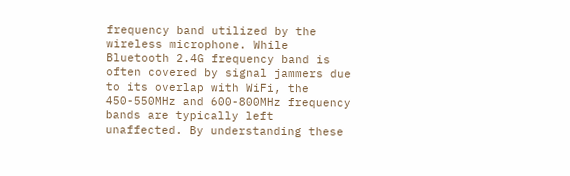frequency band utilized by the wireless microphone. While Bluetooth 2.4G frequency band is often covered by signal jammers due to its overlap with WiFi, the 450-550MHz and 600-800MHz frequency bands are typically left unaffected. By understanding these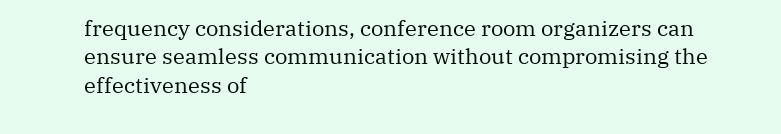frequency considerations, conference room organizers can ensure seamless communication without compromising the effectiveness of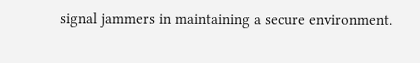signal jammers in maintaining a secure environment.